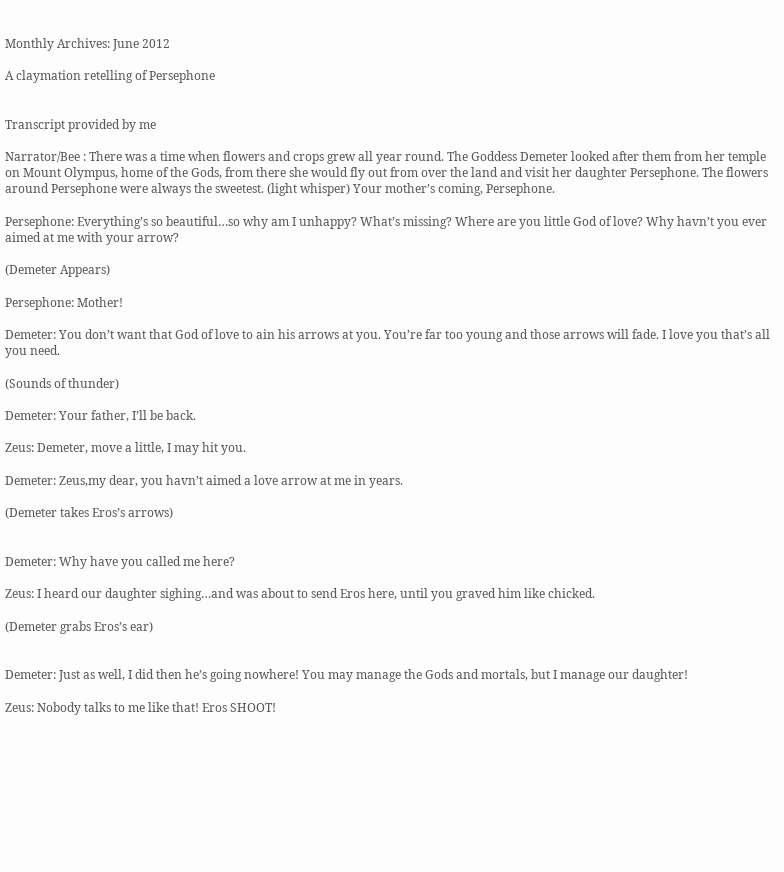Monthly Archives: June 2012

A claymation retelling of Persephone


Transcript provided by me

Narrator/Bee : There was a time when flowers and crops grew all year round. The Goddess Demeter looked after them from her temple on Mount Olympus, home of the Gods, from there she would fly out from over the land and visit her daughter Persephone. The flowers around Persephone were always the sweetest. (light whisper) Your mother’s coming, Persephone.

Persephone: Everything’s so beautiful…so why am I unhappy? What’s missing? Where are you little God of love? Why havn’t you ever aimed at me with your arrow?

(Demeter Appears)

Persephone: Mother!

Demeter: You don’t want that God of love to ain his arrows at you. You’re far too young and those arrows will fade. I love you that’s all you need.

(Sounds of thunder)

Demeter: Your father, I’ll be back.

Zeus: Demeter, move a little, I may hit you.

Demeter: Zeus,my dear, you havn’t aimed a love arrow at me in years.

(Demeter takes Eros’s arrows)


Demeter: Why have you called me here?

Zeus: I heard our daughter sighing…and was about to send Eros here, until you graved him like chicked.

(Demeter grabs Eros’s ear)


Demeter: Just as well, I did then he’s going nowhere! You may manage the Gods and mortals, but I manage our daughter!

Zeus: Nobody talks to me like that! Eros SHOOT!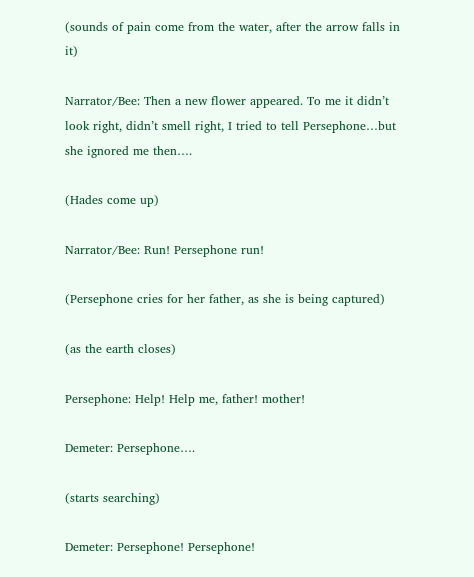(sounds of pain come from the water, after the arrow falls in it)

Narrator/Bee: Then a new flower appeared. To me it didn’t look right, didn’t smell right, I tried to tell Persephone…but she ignored me then….

(Hades come up)

Narrator/Bee: Run! Persephone run!

(Persephone cries for her father, as she is being captured)

(as the earth closes)

Persephone: Help! Help me, father! mother!

Demeter: Persephone….

(starts searching)

Demeter: Persephone! Persephone!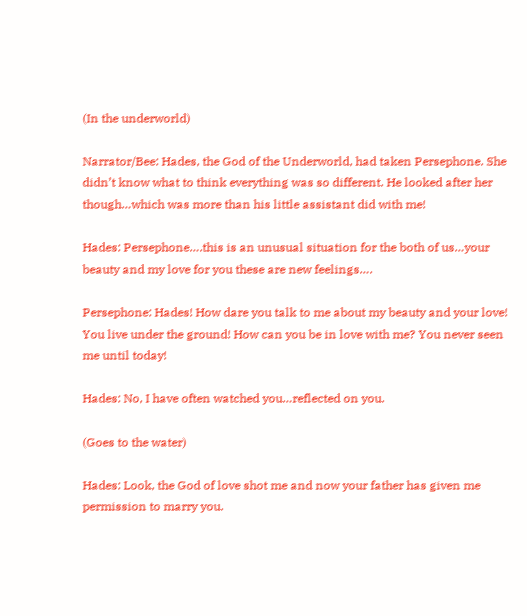(In the underworld)

Narrator/Bee: Hades, the God of the Underworld, had taken Persephone. She didn’t know what to think everything was so different. He looked after her though…which was more than his little assistant did with me!

Hades: Persephone….this is an unusual situation for the both of us…your beauty and my love for you these are new feelings….

Persephone: Hades! How dare you talk to me about my beauty and your love! You live under the ground! How can you be in love with me? You never seen me until today!

Hades: No, I have often watched you…reflected on you.

(Goes to the water)

Hades: Look, the God of love shot me and now your father has given me permission to marry you.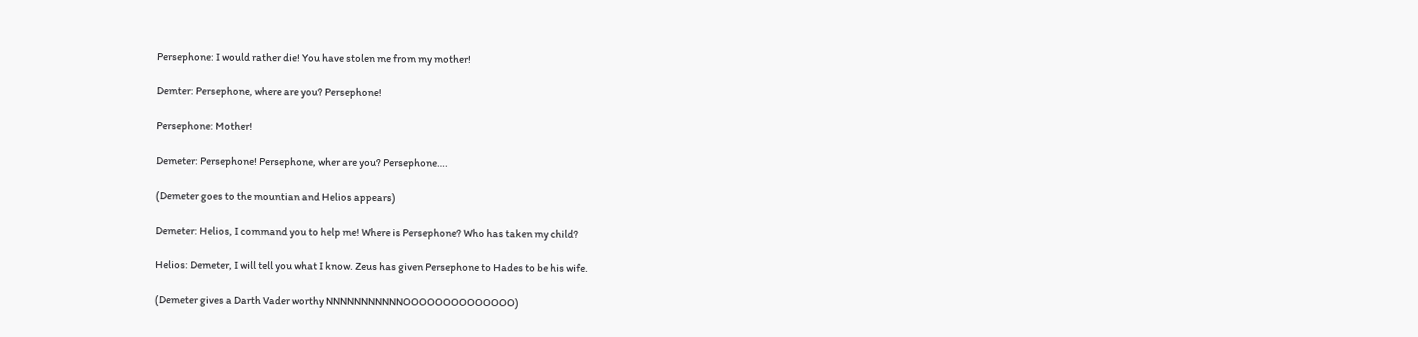Persephone: I would rather die! You have stolen me from my mother!

Demter: Persephone, where are you? Persephone!

Persephone: Mother!

Demeter: Persephone! Persephone, wher are you? Persephone….

(Demeter goes to the mountian and Helios appears)

Demeter: Helios, I command you to help me! Where is Persephone? Who has taken my child?

Helios: Demeter, I will tell you what I know. Zeus has given Persephone to Hades to be his wife.

(Demeter gives a Darth Vader worthy NNNNNNNNNNNOOOOOOOOOOOOOO)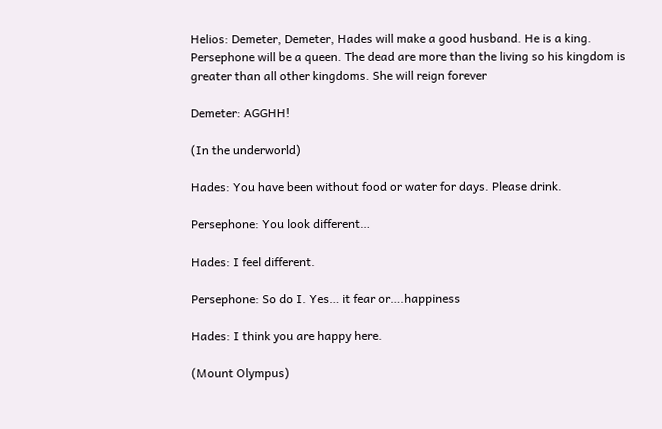Helios: Demeter, Demeter, Hades will make a good husband. He is a king. Persephone will be a queen. The dead are more than the living so his kingdom is greater than all other kingdoms. She will reign forever

Demeter: AGGHH!

(In the underworld)

Hades: You have been without food or water for days. Please drink.

Persephone: You look different…

Hades: I feel different.

Persephone: So do I. Yes… it fear or….happiness

Hades: I think you are happy here.

(Mount Olympus)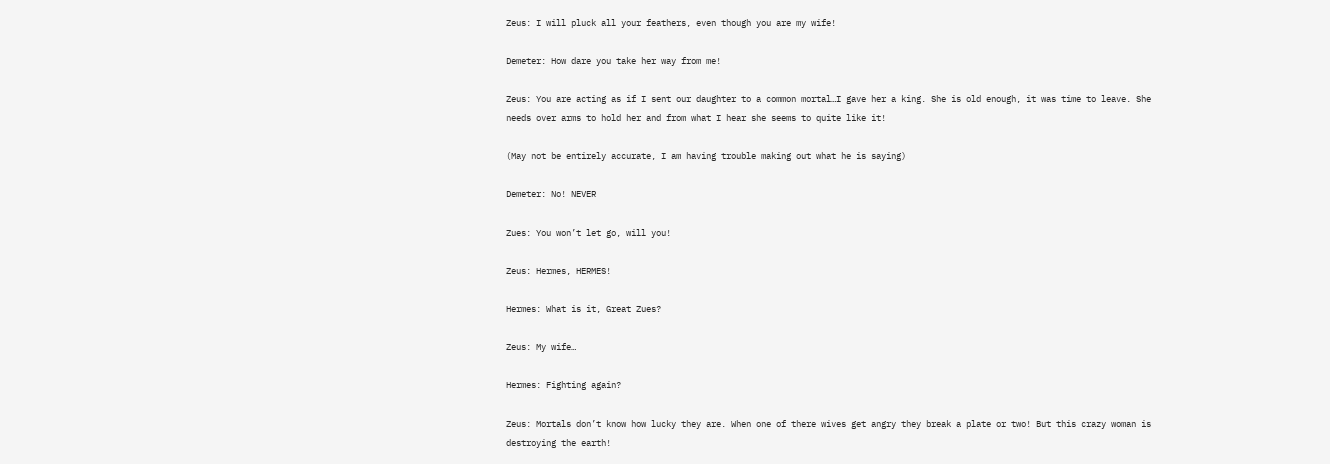Zeus: I will pluck all your feathers, even though you are my wife!

Demeter: How dare you take her way from me!

Zeus: You are acting as if I sent our daughter to a common mortal…I gave her a king. She is old enough, it was time to leave. She needs over arms to hold her and from what I hear she seems to quite like it!

(May not be entirely accurate, I am having trouble making out what he is saying)

Demeter: No! NEVER

Zues: You won’t let go, will you!

Zeus: Hermes, HERMES!

Hermes: What is it, Great Zues?

Zeus: My wife…

Hermes: Fighting again?

Zeus: Mortals don’t know how lucky they are. When one of there wives get angry they break a plate or two! But this crazy woman is destroying the earth!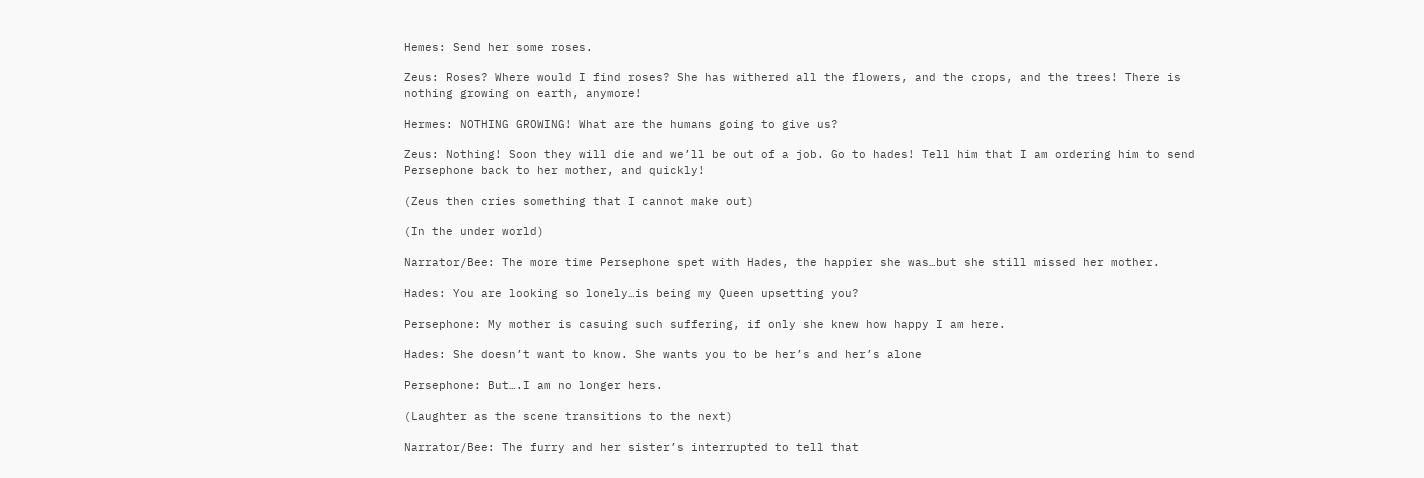Hemes: Send her some roses.

Zeus: Roses? Where would I find roses? She has withered all the flowers, and the crops, and the trees! There is nothing growing on earth, anymore!

Hermes: NOTHING GROWING! What are the humans going to give us?

Zeus: Nothing! Soon they will die and we’ll be out of a job. Go to hades! Tell him that I am ordering him to send Persephone back to her mother, and quickly!

(Zeus then cries something that I cannot make out)

(In the under world)

Narrator/Bee: The more time Persephone spet with Hades, the happier she was…but she still missed her mother.

Hades: You are looking so lonely…is being my Queen upsetting you?

Persephone: My mother is casuing such suffering, if only she knew how happy I am here.

Hades: She doesn’t want to know. She wants you to be her’s and her’s alone

Persephone: But….I am no longer hers.

(Laughter as the scene transitions to the next)

Narrator/Bee: The furry and her sister’s interrupted to tell that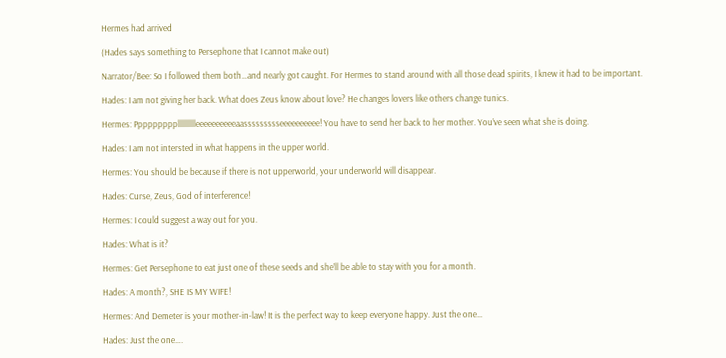Hermes had arrived

(Hades says something to Persephone that I cannot make out)

Narrator/Bee: So I followed them both…and nearly got caught. For Hermes to stand around with all those dead spirits, I knew it had to be important.

Hades: I am not giving her back. What does Zeus know about love? He changes lovers like others change tunics.

Hermes: Pppppppppllllllllleeeeeeeeeeaassssssssseeeeeeeeee! You have to send her back to her mother. You’ve seen what she is doing.

Hades: I am not intersted in what happens in the upper world.

Hermes: You should be because if there is not upperworld, your underworld will disappear.

Hades: Curse, Zeus, God of interference!

Hermes: I could suggest a way out for you.

Hades: What is it?

Hermes: Get Persephone to eat just one of these seeds and she’ll be able to stay with you for a month.

Hades: A month?, SHE IS MY WIFE!

Hermes: And Demeter is your mother-in-law! It is the perfect way to keep everyone happy. Just the one…

Hades: Just the one….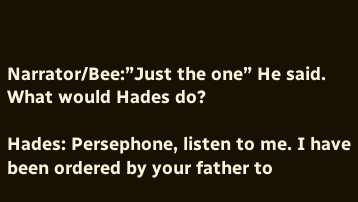Narrator/Bee:”Just the one” He said. What would Hades do?

Hades: Persephone, listen to me. I have been ordered by your father to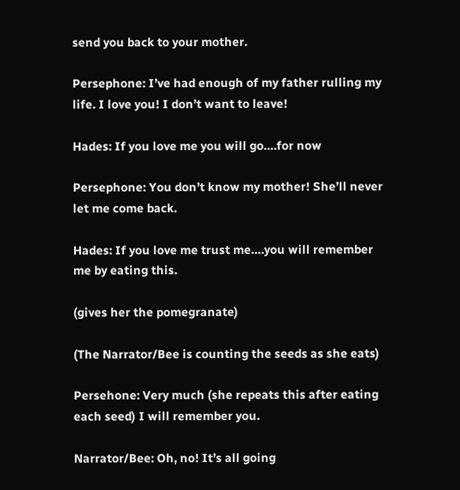send you back to your mother.

Persephone: I’ve had enough of my father rulling my life. I love you! I don’t want to leave!

Hades: If you love me you will go….for now

Persephone: You don’t know my mother! She’ll never let me come back.

Hades: If you love me trust me….you will remember me by eating this.

(gives her the pomegranate)

(The Narrator/Bee is counting the seeds as she eats)

Persehone: Very much (she repeats this after eating each seed) I will remember you.

Narrator/Bee: Oh, no! It’s all going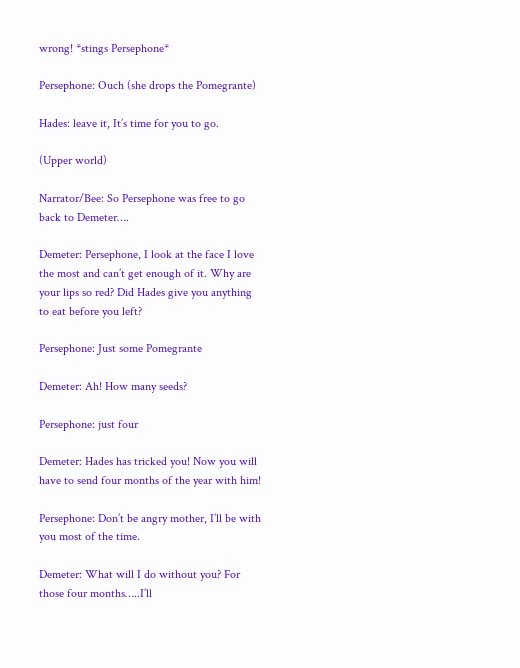wrong! *stings Persephone*

Persephone: Ouch (she drops the Pomegrante)

Hades: leave it, It’s time for you to go.

(Upper world)

Narrator/Bee: So Persephone was free to go back to Demeter….

Demeter: Persephone, I look at the face I love the most and can’t get enough of it. Why are your lips so red? Did Hades give you anything to eat before you left?

Persephone: Just some Pomegrante

Demeter: Ah! How many seeds?

Persephone: just four

Demeter: Hades has tricked you! Now you will have to send four months of the year with him!

Persephone: Don’t be angry mother, I’ll be with you most of the time.

Demeter: What will I do without you? For those four months…..I’ll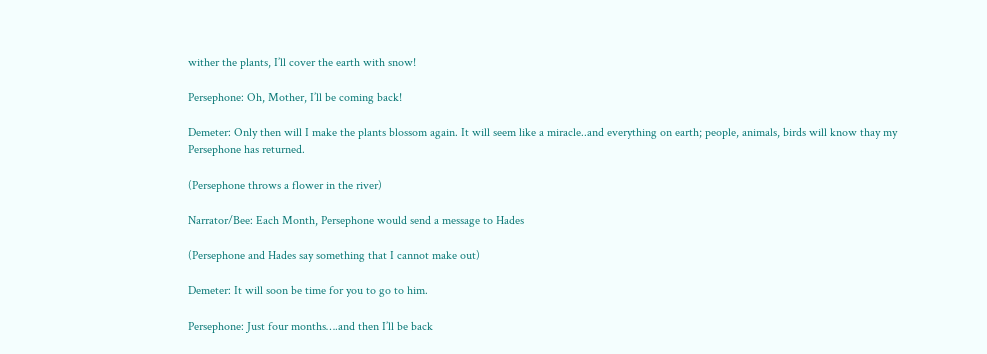wither the plants, I’ll cover the earth with snow!

Persephone: Oh, Mother, I’ll be coming back!

Demeter: Only then will I make the plants blossom again. It will seem like a miracle..and everything on earth; people, animals, birds will know thay my Persephone has returned.

(Persephone throws a flower in the river)

Narrator/Bee: Each Month, Persephone would send a message to Hades

(Persephone and Hades say something that I cannot make out)

Demeter: It will soon be time for you to go to him.

Persephone: Just four months….and then I’ll be back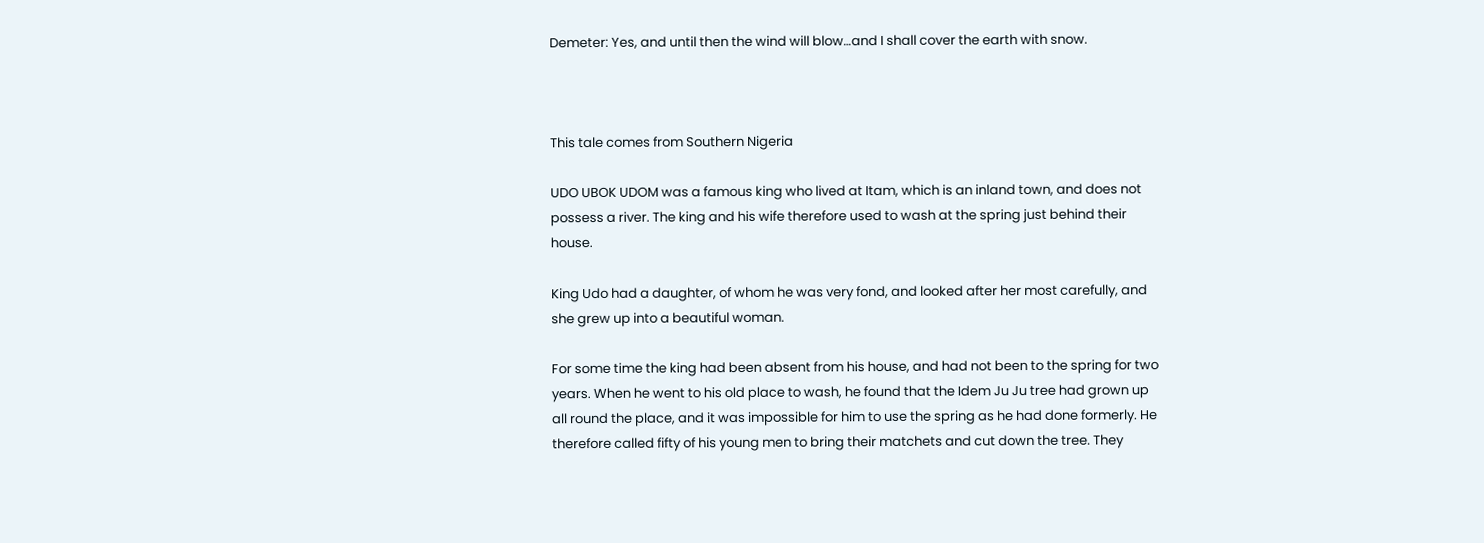Demeter: Yes, and until then the wind will blow…and I shall cover the earth with snow.



This tale comes from Southern Nigeria

UDO UBOK UDOM was a famous king who lived at Itam, which is an inland town, and does not possess a river. The king and his wife therefore used to wash at the spring just behind their house.

King Udo had a daughter, of whom he was very fond, and looked after her most carefully, and she grew up into a beautiful woman.

For some time the king had been absent from his house, and had not been to the spring for two years. When he went to his old place to wash, he found that the Idem Ju Ju tree had grown up all round the place, and it was impossible for him to use the spring as he had done formerly. He therefore called fifty of his young men to bring their matchets and cut down the tree. They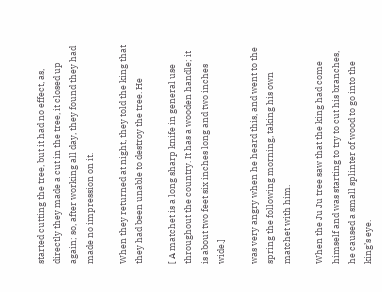started cutting the tree, but it had no effect, as, directly they made a cut in the tree, it closed up again; so, after working all day, they found they had made no impression on it.

When they returned at night, they told the king that they had been unable to destroy the tree. He

[ A matchet is a long sharp knife in general use throughout the country. It has a wooden handle; it is about two feet six inches long and two inches wide.]

was very angry when he heard this, and went to the spring the following morning, taking his own matchet with him.

When the Ju Ju tree saw that the king had come himself and was starting to try to cut his branches, he caused a small splinter of wood to go into the king’s eye.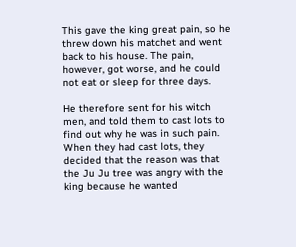This gave the king great pain, so he threw down his matchet and went back to his house. The pain, however, got worse, and he could not eat or sleep for three days.

He therefore sent for his witch men, and told them to cast lots to find out why he was in such pain. When they had cast lots, they decided that the reason was that the Ju Ju tree was angry with the king because he wanted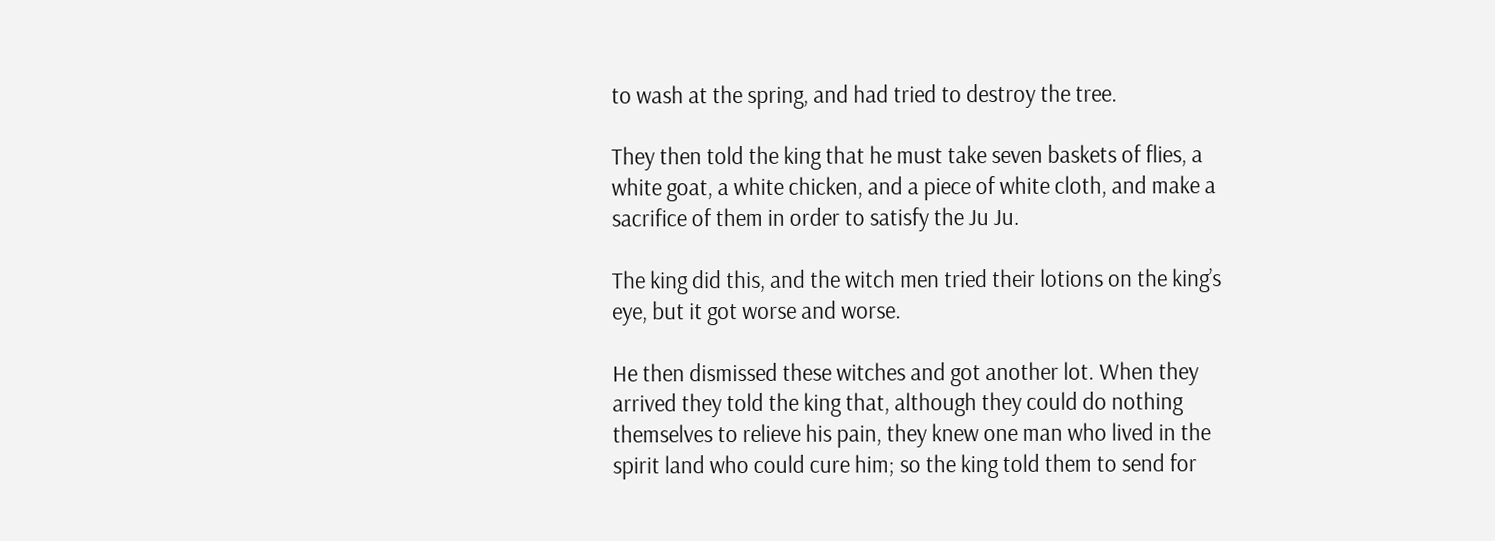to wash at the spring, and had tried to destroy the tree.

They then told the king that he must take seven baskets of flies, a white goat, a white chicken, and a piece of white cloth, and make a sacrifice of them in order to satisfy the Ju Ju.

The king did this, and the witch men tried their lotions on the king’s eye, but it got worse and worse.

He then dismissed these witches and got another lot. When they arrived they told the king that, although they could do nothing themselves to relieve his pain, they knew one man who lived in the spirit land who could cure him; so the king told them to send for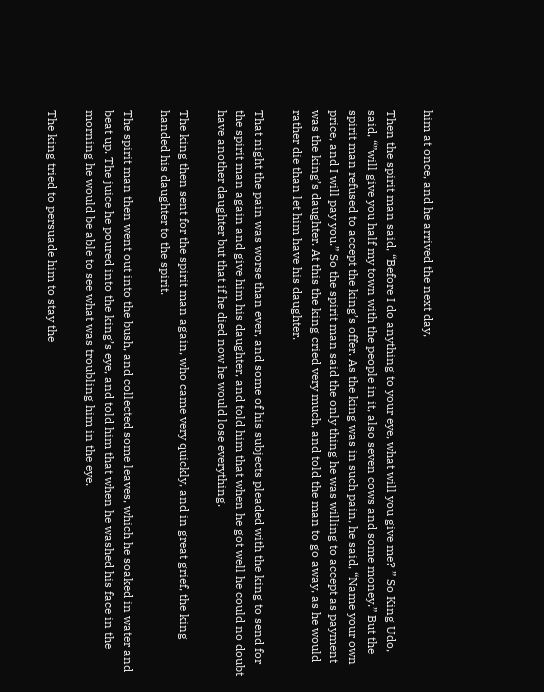him at once, and he arrived the next day,

Then the spirit man said, “Before I do anything to your eye, what will you give me? ” So King Udo, said, “”will give you half my town with the people in it, also seven cows and some money.” But the spirit man refused to accept the king’s offer. As the king was in such pain, he said, “Name your own price, and I will pay you.” So the spirit man said the only thing he was willing to accept as payment was the king’s daughter. At this the king cried very much, and told the man to go away, as he would rather die than let him have his daughter.

That night the pain was worse than ever, and some of his subjects pleaded with the king to send for the spirit man again and give him his daughter, and told him that when he got well he could no doubt have another daughter but that if he died now he would lose everything.

The king then sent for the spirit man again, who came very quickly, and in great grief, the king handed his daughter to the spirit.

The spirit man then went out into the bush, and collected some leaves, which he soaked in water and beat up. The juice he poured into the king’s eye, and told him that when he washed his face in the morning he would be able to see what was troubling him in the eye.

The king tried to persuade him to stay the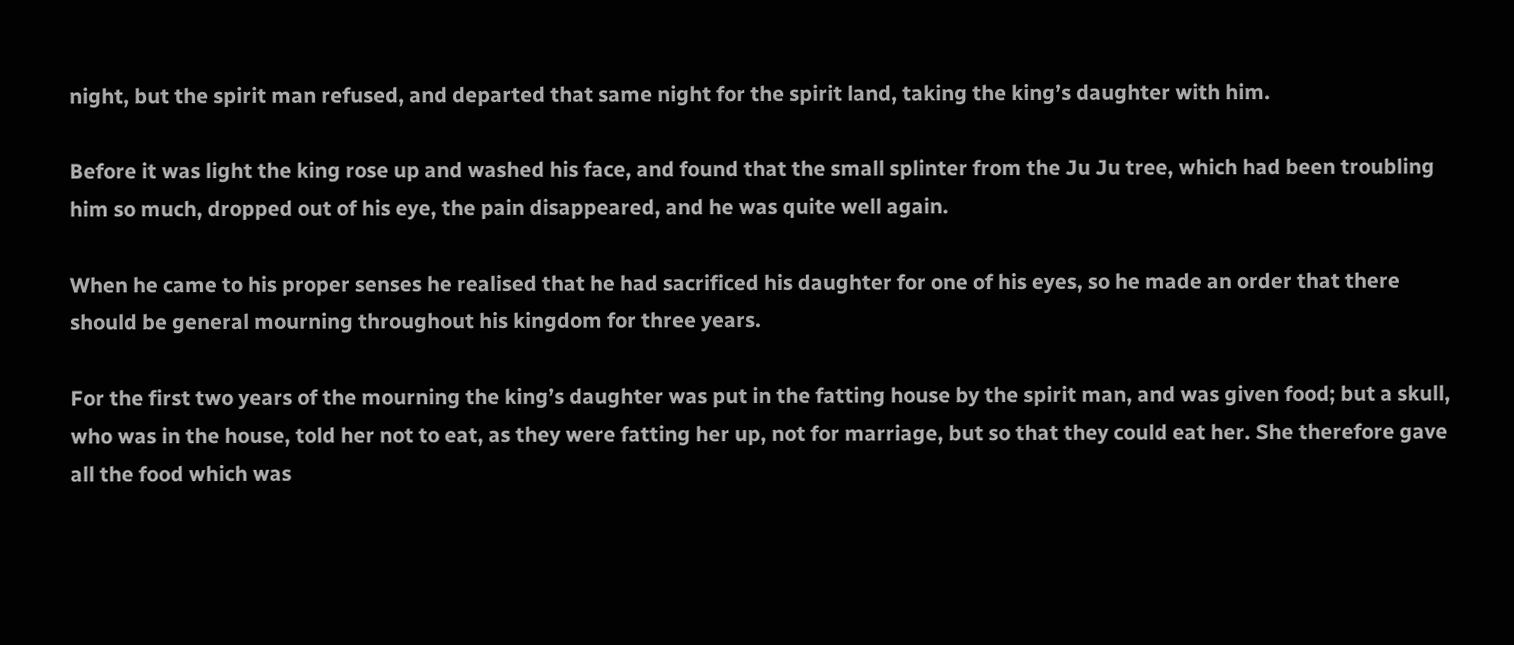night, but the spirit man refused, and departed that same night for the spirit land, taking the king’s daughter with him.

Before it was light the king rose up and washed his face, and found that the small splinter from the Ju Ju tree, which had been troubling him so much, dropped out of his eye, the pain disappeared, and he was quite well again.

When he came to his proper senses he realised that he had sacrificed his daughter for one of his eyes, so he made an order that there should be general mourning throughout his kingdom for three years.

For the first two years of the mourning the king’s daughter was put in the fatting house by the spirit man, and was given food; but a skull, who was in the house, told her not to eat, as they were fatting her up, not for marriage, but so that they could eat her. She therefore gave all the food which was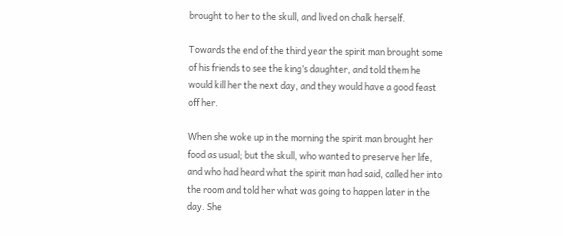brought to her to the skull, and lived on chalk herself.

Towards the end of the third year the spirit man brought some of his friends to see the king’s daughter, and told them he would kill her the next day, and they would have a good feast off her.

When she woke up in the morning the spirit man brought her food as usual; but the skull, who wanted to preserve her life, and who had heard what the spirit man had said, called her into the room and told her what was going to happen later in the day. She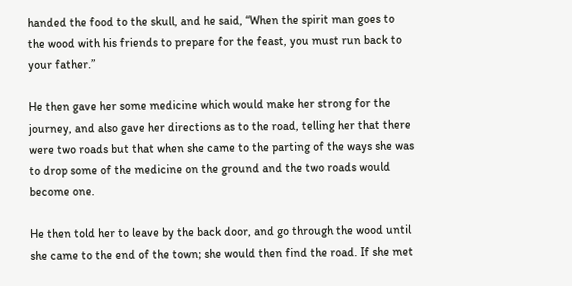handed the food to the skull, and he said, “When the spirit man goes to the wood with his friends to prepare for the feast, you must run back to your father.”

He then gave her some medicine which would make her strong for the journey, and also gave her directions as to the road, telling her that there were two roads but that when she came to the parting of the ways she was to drop some of the medicine on the ground and the two roads would become one.

He then told her to leave by the back door, and go through the wood until she came to the end of the town; she would then find the road. If she met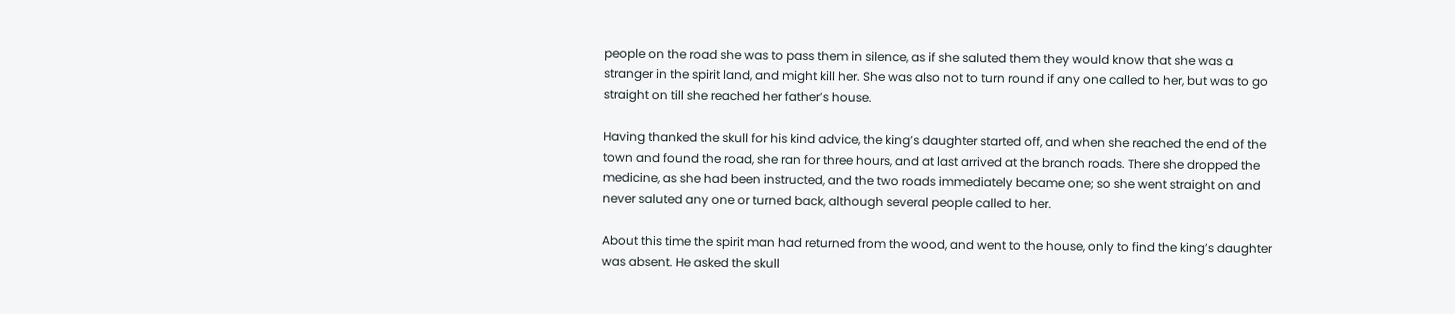people on the road she was to pass them in silence, as if she saluted them they would know that she was a stranger in the spirit land, and might kill her. She was also not to turn round if any one called to her, but was to go straight on till she reached her father’s house.

Having thanked the skull for his kind advice, the king’s daughter started off, and when she reached the end of the town and found the road, she ran for three hours, and at last arrived at the branch roads. There she dropped the medicine, as she had been instructed, and the two roads immediately became one; so she went straight on and never saluted any one or turned back, although several people called to her.

About this time the spirit man had returned from the wood, and went to the house, only to find the king’s daughter was absent. He asked the skull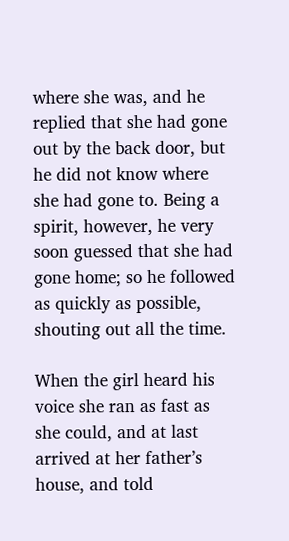where she was, and he replied that she had gone out by the back door, but he did not know where she had gone to. Being a spirit, however, he very soon guessed that she had gone home; so he followed as quickly as possible, shouting out all the time.

When the girl heard his voice she ran as fast as she could, and at last arrived at her father’s house, and told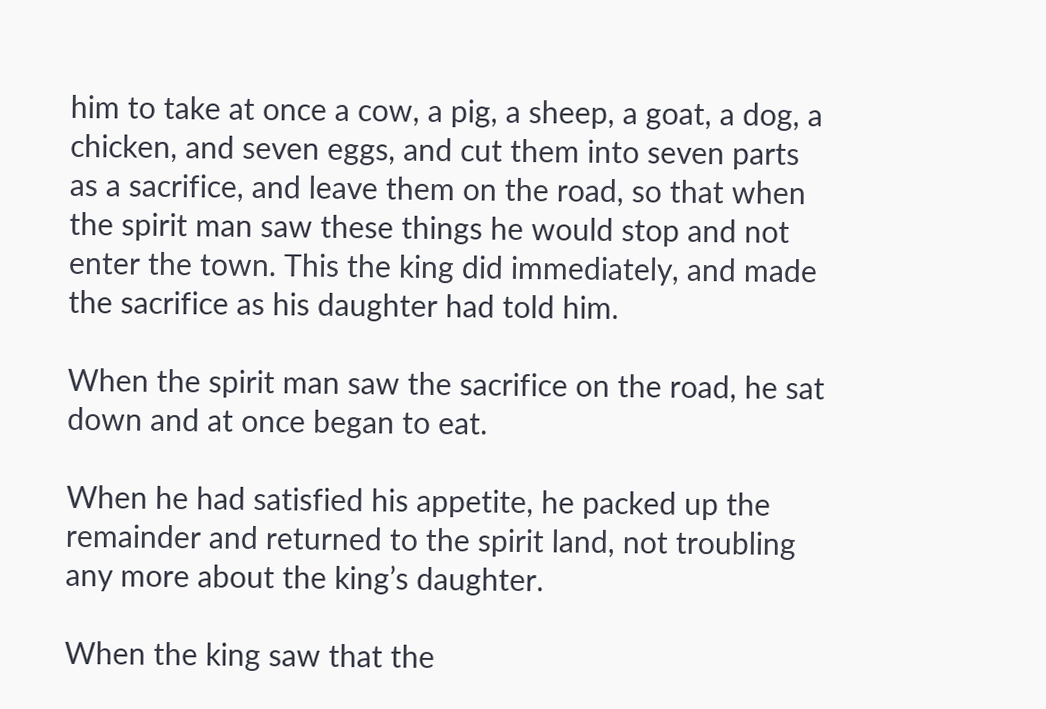him to take at once a cow, a pig, a sheep, a goat, a dog, a chicken, and seven eggs, and cut them into seven parts as a sacrifice, and leave them on the road, so that when the spirit man saw these things he would stop and not enter the town. This the king did immediately, and made the sacrifice as his daughter had told him.

When the spirit man saw the sacrifice on the road, he sat down and at once began to eat.

When he had satisfied his appetite, he packed up the remainder and returned to the spirit land, not troubling any more about the king’s daughter.

When the king saw that the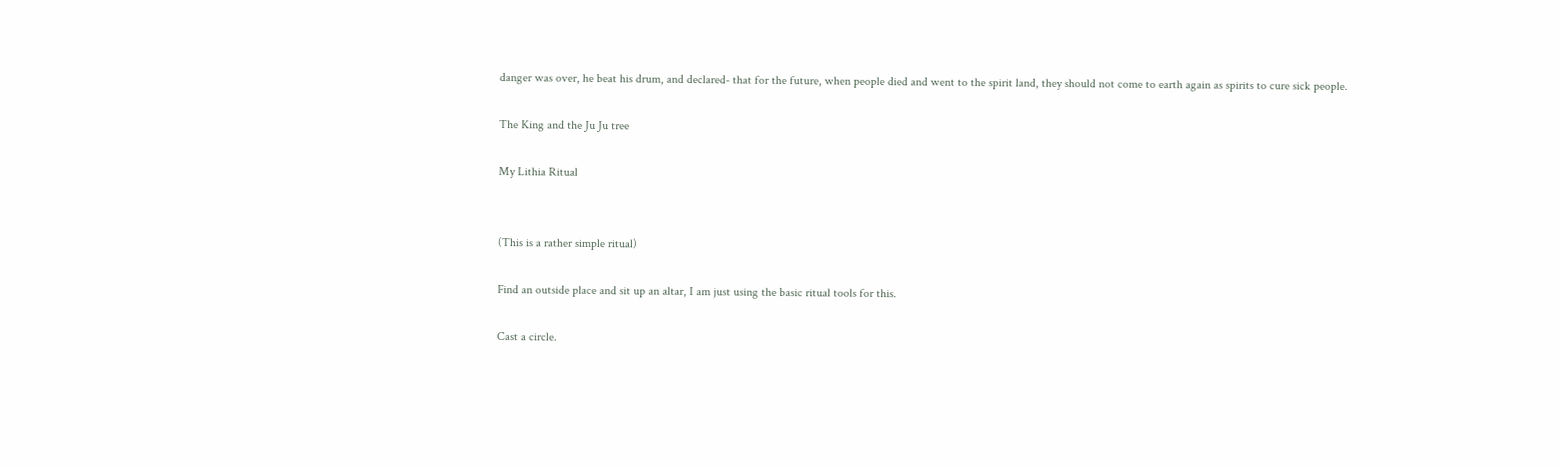danger was over, he beat his drum, and declared- that for the future, when people died and went to the spirit land, they should not come to earth again as spirits to cure sick people.

The King and the Ju Ju tree

My Lithia Ritual


(This is a rather simple ritual)

Find an outside place and sit up an altar, I am just using the basic ritual tools for this.

Cast a circle.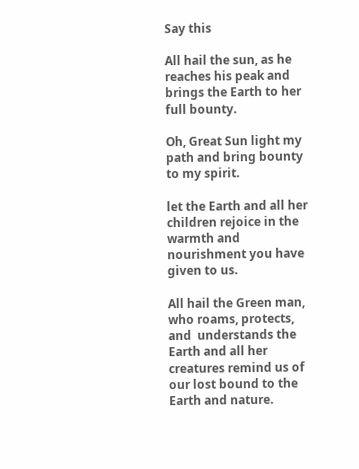Say this

All hail the sun, as he reaches his peak and brings the Earth to her full bounty.

Oh, Great Sun light my path and bring bounty to my spirit.

let the Earth and all her children rejoice in the warmth and nourishment you have given to us.

All hail the Green man, who roams, protects, and  understands the Earth and all her creatures remind us of our lost bound to the Earth and nature.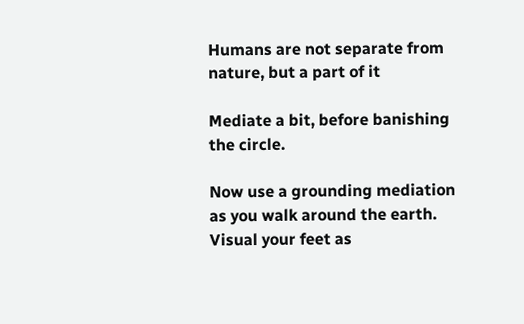Humans are not separate from nature, but a part of it

Mediate a bit, before banishing the circle.

Now use a grounding mediation as you walk around the earth. Visual your feet as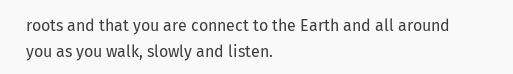roots and that you are connect to the Earth and all around you as you walk, slowly and listen.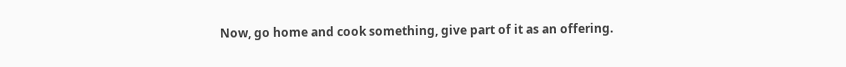Now, go home and cook something, give part of it as an offering.